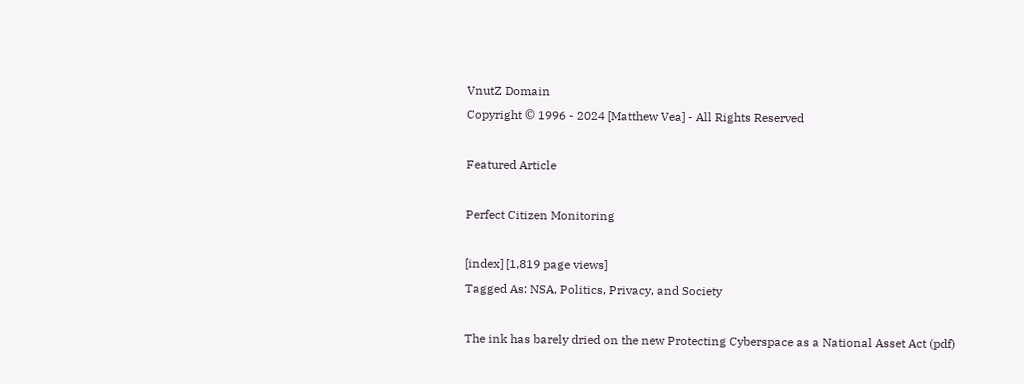VnutZ Domain
Copyright © 1996 - 2024 [Matthew Vea] - All Rights Reserved

Featured Article

Perfect Citizen Monitoring

[index] [1,819 page views]
Tagged As: NSA, Politics, Privacy, and Society

The ink has barely dried on the new Protecting Cyberspace as a National Asset Act (pdf)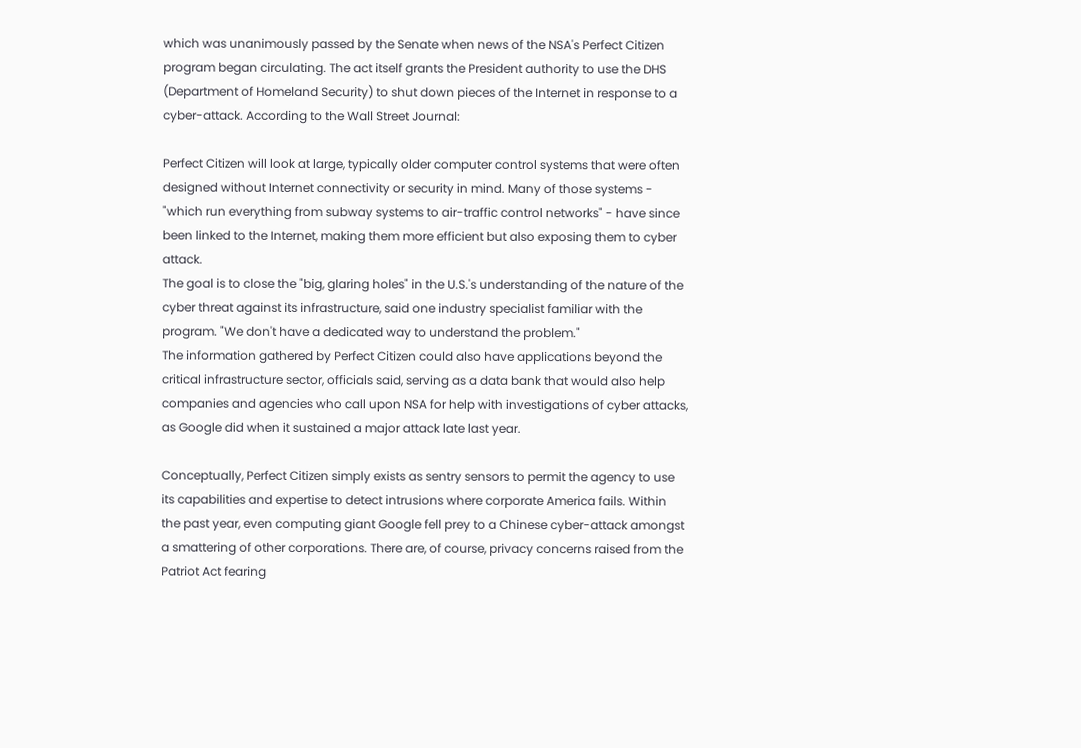which was unanimously passed by the Senate when news of the NSA's Perfect Citizen program began circulating. The act itself grants the President authority to use the DHS (Department of Homeland Security) to shut down pieces of the Internet in response to a cyber-attack. According to the Wall Street Journal:

Perfect Citizen will look at large, typically older computer control systems that were often designed without Internet connectivity or security in mind. Many of those systems - "which run everything from subway systems to air-traffic control networks" - have since been linked to the Internet, making them more efficient but also exposing them to cyber attack.
The goal is to close the "big, glaring holes" in the U.S.'s understanding of the nature of the cyber threat against its infrastructure, said one industry specialist familiar with the program. "We don't have a dedicated way to understand the problem."
The information gathered by Perfect Citizen could also have applications beyond the critical infrastructure sector, officials said, serving as a data bank that would also help companies and agencies who call upon NSA for help with investigations of cyber attacks, as Google did when it sustained a major attack late last year.

Conceptually, Perfect Citizen simply exists as sentry sensors to permit the agency to use its capabilities and expertise to detect intrusions where corporate America fails. Within the past year, even computing giant Google fell prey to a Chinese cyber-attack amongst a smattering of other corporations. There are, of course, privacy concerns raised from the Patriot Act fearing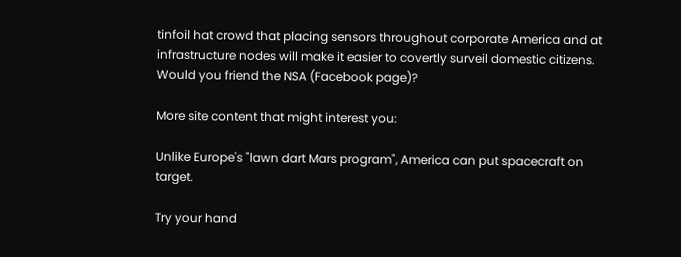tinfoil hat crowd that placing sensors throughout corporate America and at infrastructure nodes will make it easier to covertly surveil domestic citizens. Would you friend the NSA (Facebook page)?

More site content that might interest you:

Unlike Europe's "lawn dart Mars program", America can put spacecraft on target.

Try your hand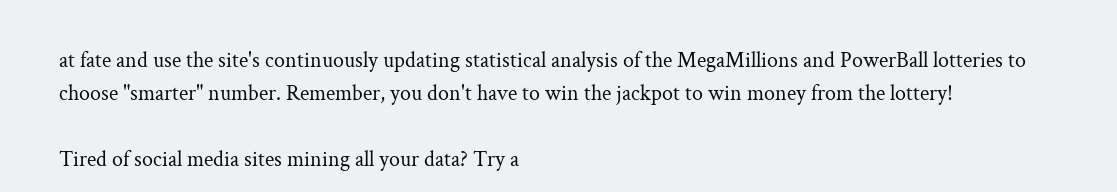at fate and use the site's continuously updating statistical analysis of the MegaMillions and PowerBall lotteries to choose "smarter" number. Remember, you don't have to win the jackpot to win money from the lottery!

Tired of social media sites mining all your data? Try a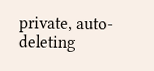private, auto-deleting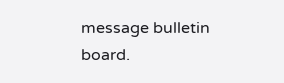message bulletin board.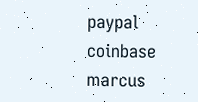paypal coinbase marcus